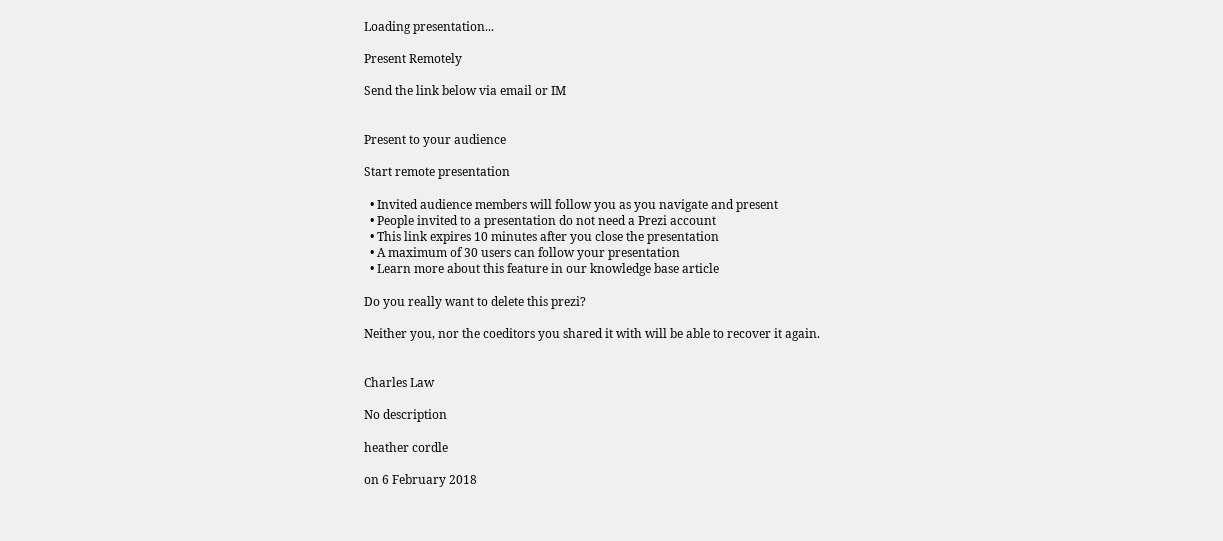Loading presentation...

Present Remotely

Send the link below via email or IM


Present to your audience

Start remote presentation

  • Invited audience members will follow you as you navigate and present
  • People invited to a presentation do not need a Prezi account
  • This link expires 10 minutes after you close the presentation
  • A maximum of 30 users can follow your presentation
  • Learn more about this feature in our knowledge base article

Do you really want to delete this prezi?

Neither you, nor the coeditors you shared it with will be able to recover it again.


Charles Law

No description

heather cordle

on 6 February 2018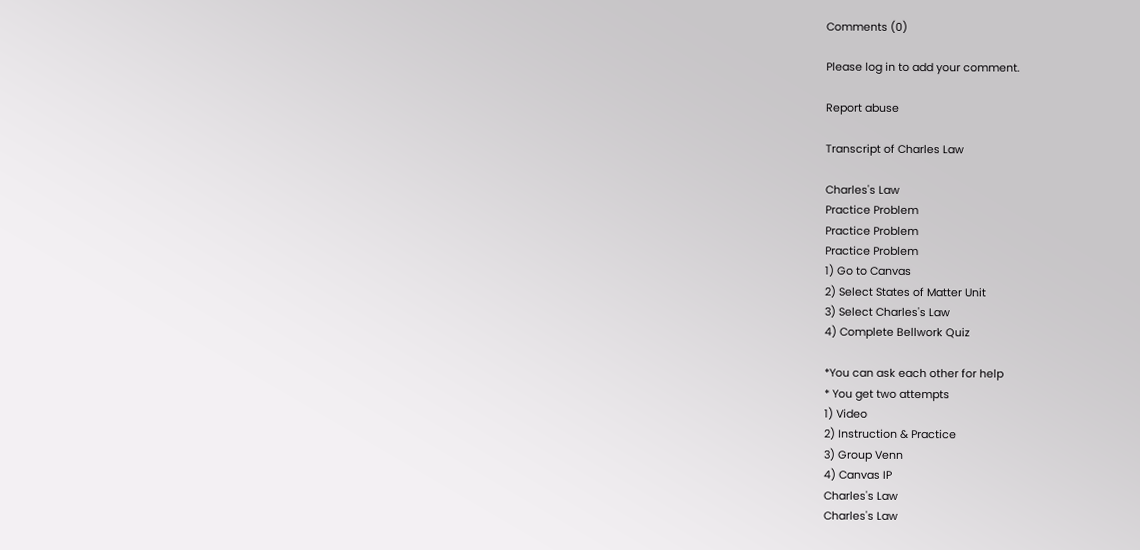Comments (0)

Please log in to add your comment.

Report abuse

Transcript of Charles Law

Charles's Law
Practice Problem
Practice Problem
Practice Problem
1) Go to Canvas
2) Select States of Matter Unit
3) Select Charles's Law
4) Complete Bellwork Quiz

*You can ask each other for help
* You get two attempts
1) Video
2) Instruction & Practice
3) Group Venn
4) Canvas IP
Charles's Law
Charles's Law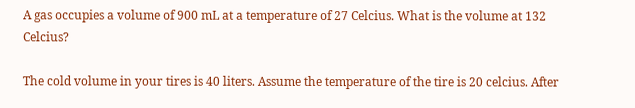A gas occupies a volume of 900 mL at a temperature of 27 Celcius. What is the volume at 132 Celcius?

The cold volume in your tires is 40 liters. Assume the temperature of the tire is 20 celcius. After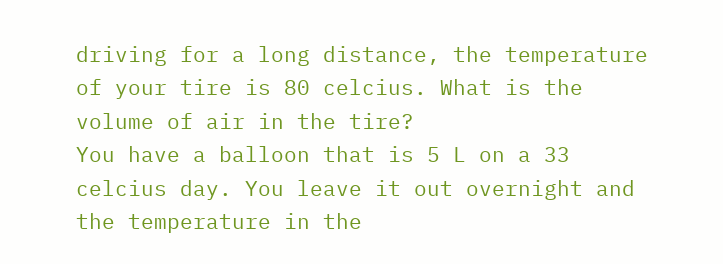driving for a long distance, the temperature of your tire is 80 celcius. What is the volume of air in the tire?
You have a balloon that is 5 L on a 33 celcius day. You leave it out overnight and the temperature in the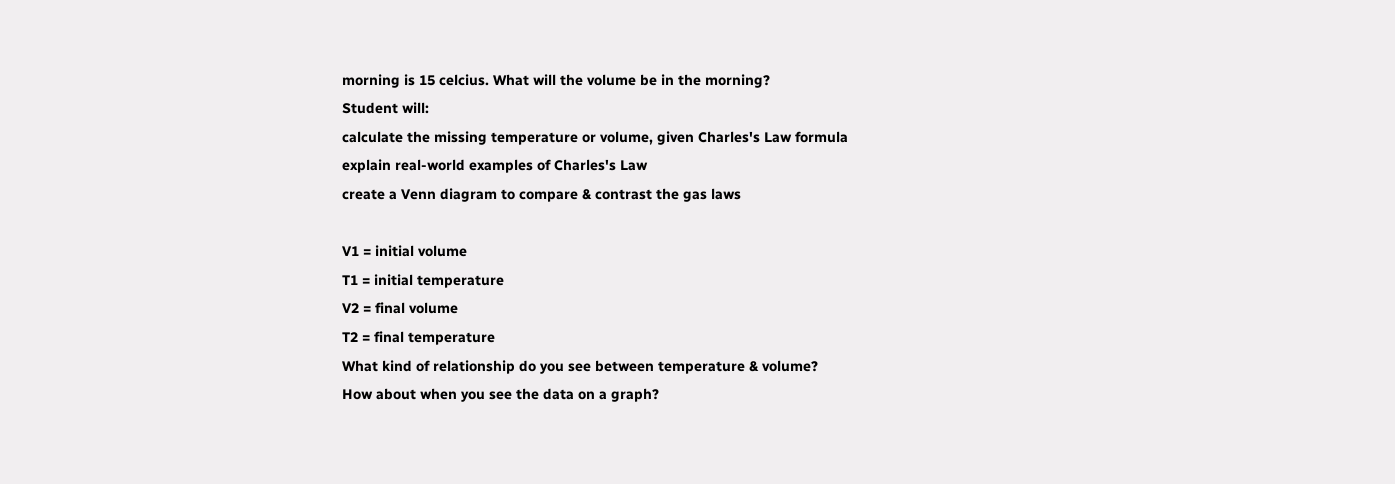morning is 15 celcius. What will the volume be in the morning?
Student will:
calculate the missing temperature or volume, given Charles's Law formula
explain real-world examples of Charles's Law
create a Venn diagram to compare & contrast the gas laws

V1 = initial volume
T1 = initial temperature
V2 = final volume
T2 = final temperature
What kind of relationship do you see between temperature & volume?
How about when you see the data on a graph?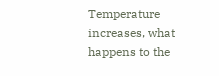Temperature increases, what happens to the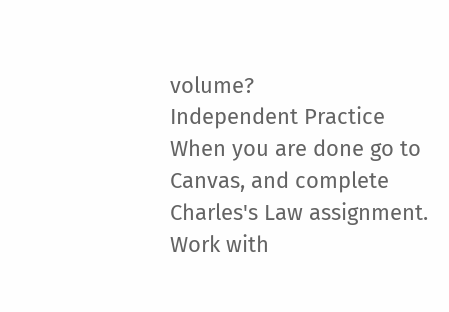volume?
Independent Practice
When you are done go to Canvas, and complete Charles's Law assignment.
Work with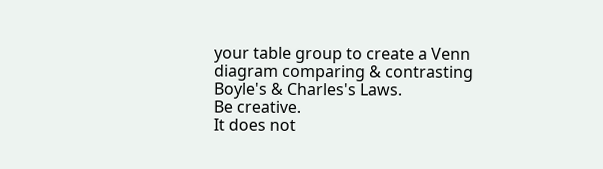your table group to create a Venn diagram comparing & contrasting Boyle's & Charles's Laws.
Be creative.
It does not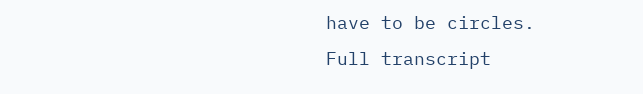have to be circles.
Full transcript